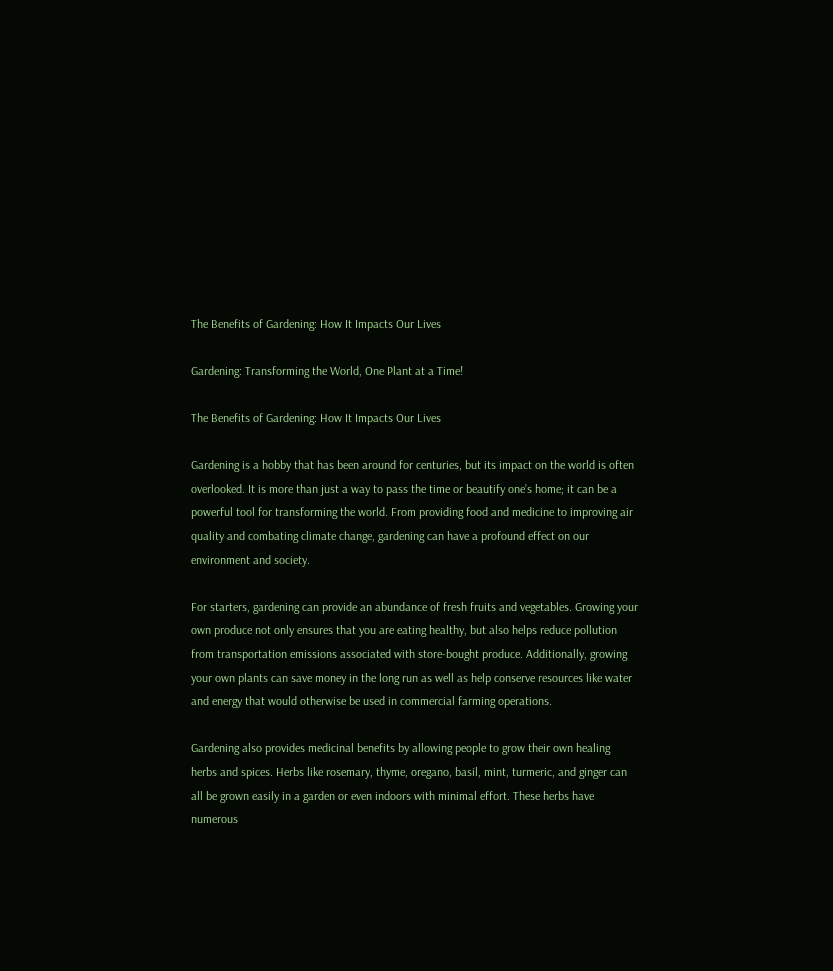The Benefits of Gardening: How It Impacts Our Lives

Gardening: Transforming the World, One Plant at a Time!

The Benefits of Gardening: How It Impacts Our Lives

Gardening is a hobby that has been around for centuries, but its impact on the world is often overlooked. It is more than just a way to pass the time or beautify one’s home; it can be a powerful tool for transforming the world. From providing food and medicine to improving air quality and combating climate change, gardening can have a profound effect on our environment and society.

For starters, gardening can provide an abundance of fresh fruits and vegetables. Growing your own produce not only ensures that you are eating healthy, but also helps reduce pollution from transportation emissions associated with store-bought produce. Additionally, growing your own plants can save money in the long run as well as help conserve resources like water and energy that would otherwise be used in commercial farming operations.

Gardening also provides medicinal benefits by allowing people to grow their own healing herbs and spices. Herbs like rosemary, thyme, oregano, basil, mint, turmeric, and ginger can all be grown easily in a garden or even indoors with minimal effort. These herbs have numerous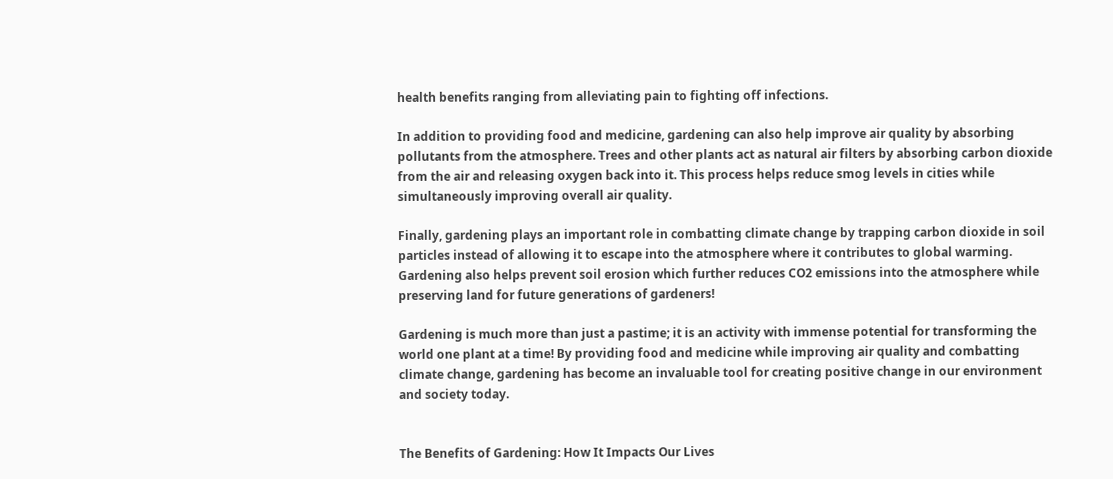health benefits ranging from alleviating pain to fighting off infections.

In addition to providing food and medicine, gardening can also help improve air quality by absorbing pollutants from the atmosphere. Trees and other plants act as natural air filters by absorbing carbon dioxide from the air and releasing oxygen back into it. This process helps reduce smog levels in cities while simultaneously improving overall air quality.

Finally, gardening plays an important role in combatting climate change by trapping carbon dioxide in soil particles instead of allowing it to escape into the atmosphere where it contributes to global warming. Gardening also helps prevent soil erosion which further reduces CO2 emissions into the atmosphere while preserving land for future generations of gardeners!

Gardening is much more than just a pastime; it is an activity with immense potential for transforming the world one plant at a time! By providing food and medicine while improving air quality and combatting climate change, gardening has become an invaluable tool for creating positive change in our environment and society today.


The Benefits of Gardening: How It Impacts Our Lives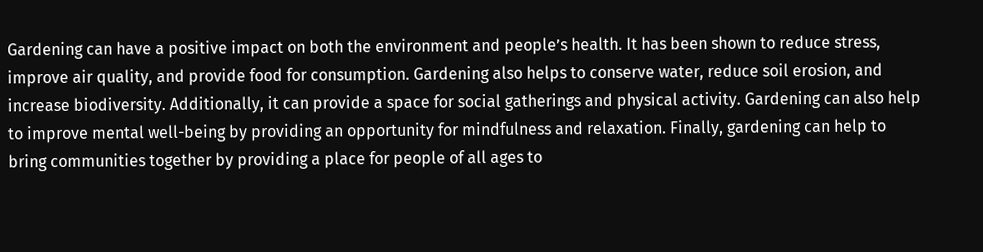Gardening can have a positive impact on both the environment and people’s health. It has been shown to reduce stress, improve air quality, and provide food for consumption. Gardening also helps to conserve water, reduce soil erosion, and increase biodiversity. Additionally, it can provide a space for social gatherings and physical activity. Gardening can also help to improve mental well-being by providing an opportunity for mindfulness and relaxation. Finally, gardening can help to bring communities together by providing a place for people of all ages to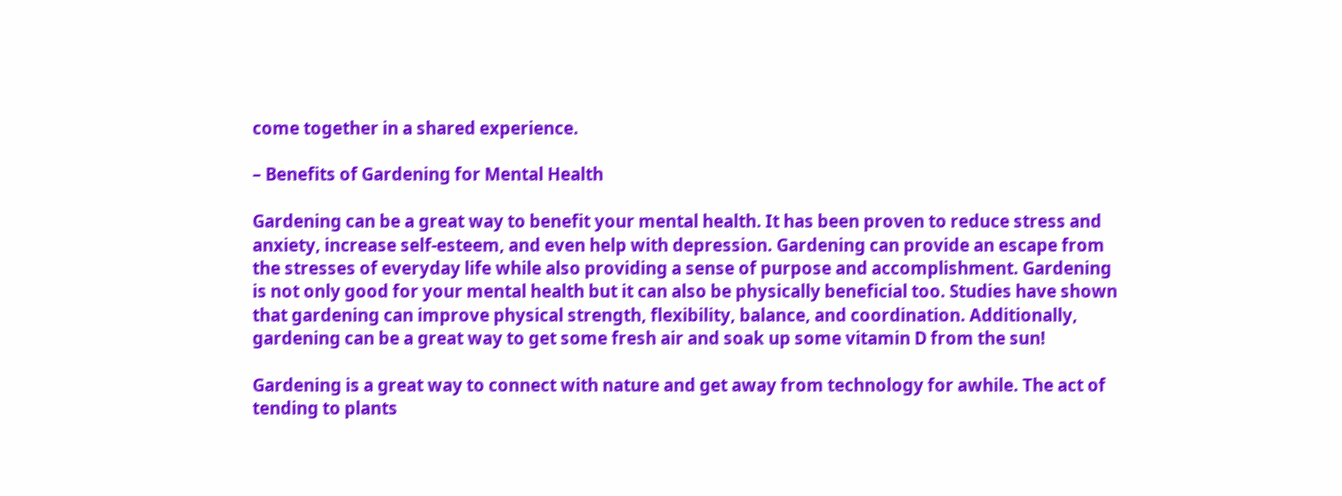come together in a shared experience.

– Benefits of Gardening for Mental Health

Gardening can be a great way to benefit your mental health. It has been proven to reduce stress and anxiety, increase self-esteem, and even help with depression. Gardening can provide an escape from the stresses of everyday life while also providing a sense of purpose and accomplishment. Gardening is not only good for your mental health but it can also be physically beneficial too. Studies have shown that gardening can improve physical strength, flexibility, balance, and coordination. Additionally, gardening can be a great way to get some fresh air and soak up some vitamin D from the sun!

Gardening is a great way to connect with nature and get away from technology for awhile. The act of tending to plants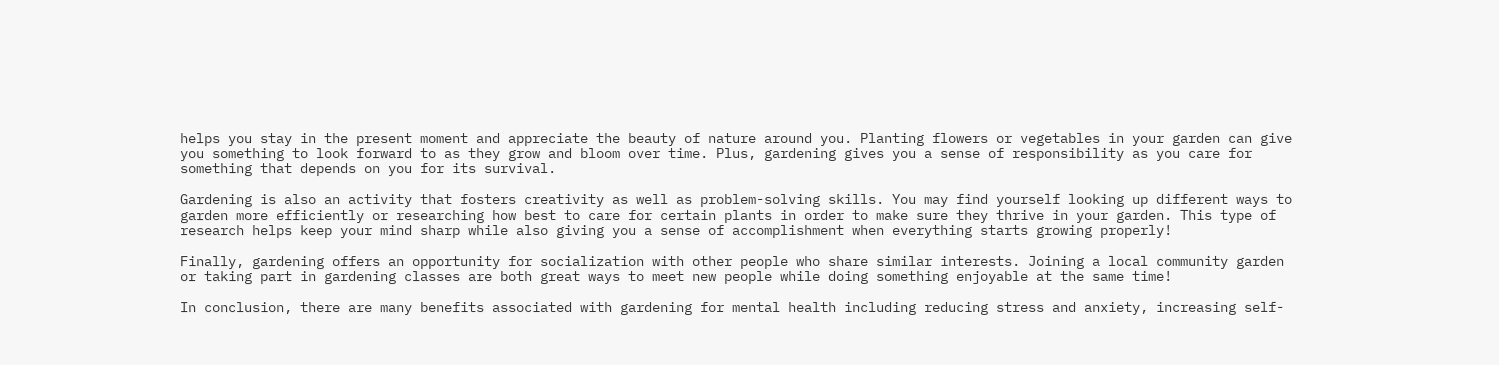helps you stay in the present moment and appreciate the beauty of nature around you. Planting flowers or vegetables in your garden can give you something to look forward to as they grow and bloom over time. Plus, gardening gives you a sense of responsibility as you care for something that depends on you for its survival.

Gardening is also an activity that fosters creativity as well as problem-solving skills. You may find yourself looking up different ways to garden more efficiently or researching how best to care for certain plants in order to make sure they thrive in your garden. This type of research helps keep your mind sharp while also giving you a sense of accomplishment when everything starts growing properly!

Finally, gardening offers an opportunity for socialization with other people who share similar interests. Joining a local community garden or taking part in gardening classes are both great ways to meet new people while doing something enjoyable at the same time!

In conclusion, there are many benefits associated with gardening for mental health including reducing stress and anxiety, increasing self-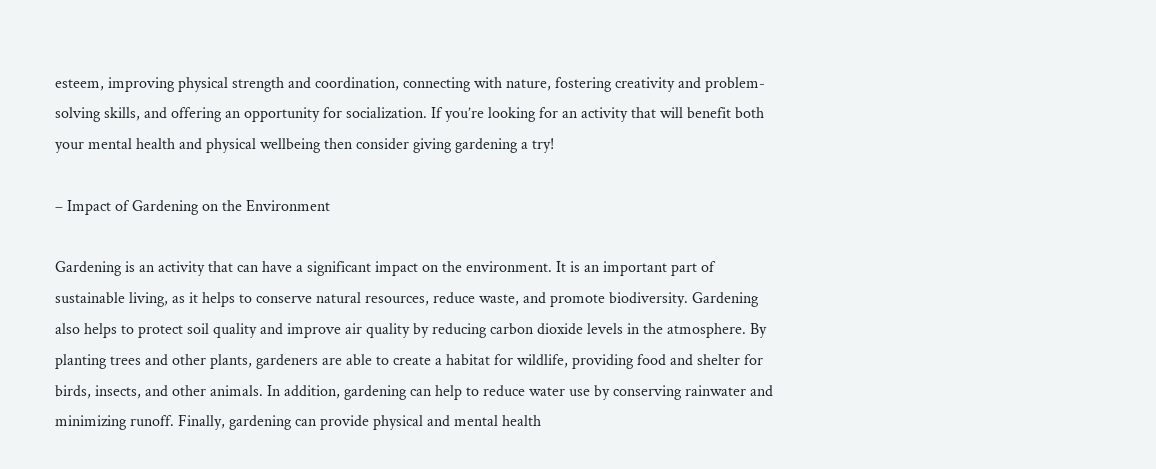esteem, improving physical strength and coordination, connecting with nature, fostering creativity and problem-solving skills, and offering an opportunity for socialization. If you’re looking for an activity that will benefit both your mental health and physical wellbeing then consider giving gardening a try!

– Impact of Gardening on the Environment

Gardening is an activity that can have a significant impact on the environment. It is an important part of sustainable living, as it helps to conserve natural resources, reduce waste, and promote biodiversity. Gardening also helps to protect soil quality and improve air quality by reducing carbon dioxide levels in the atmosphere. By planting trees and other plants, gardeners are able to create a habitat for wildlife, providing food and shelter for birds, insects, and other animals. In addition, gardening can help to reduce water use by conserving rainwater and minimizing runoff. Finally, gardening can provide physical and mental health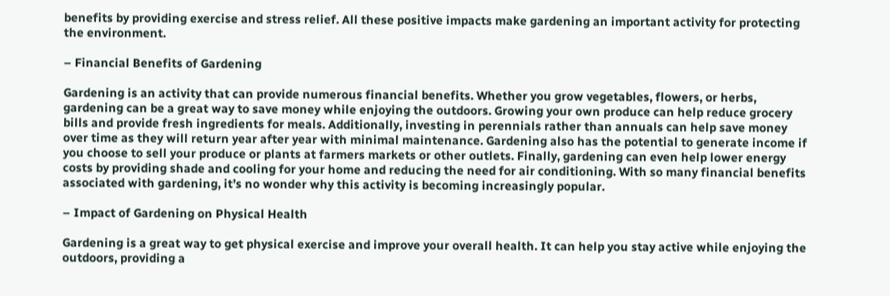benefits by providing exercise and stress relief. All these positive impacts make gardening an important activity for protecting the environment.

– Financial Benefits of Gardening

Gardening is an activity that can provide numerous financial benefits. Whether you grow vegetables, flowers, or herbs, gardening can be a great way to save money while enjoying the outdoors. Growing your own produce can help reduce grocery bills and provide fresh ingredients for meals. Additionally, investing in perennials rather than annuals can help save money over time as they will return year after year with minimal maintenance. Gardening also has the potential to generate income if you choose to sell your produce or plants at farmers markets or other outlets. Finally, gardening can even help lower energy costs by providing shade and cooling for your home and reducing the need for air conditioning. With so many financial benefits associated with gardening, it’s no wonder why this activity is becoming increasingly popular.

– Impact of Gardening on Physical Health

Gardening is a great way to get physical exercise and improve your overall health. It can help you stay active while enjoying the outdoors, providing a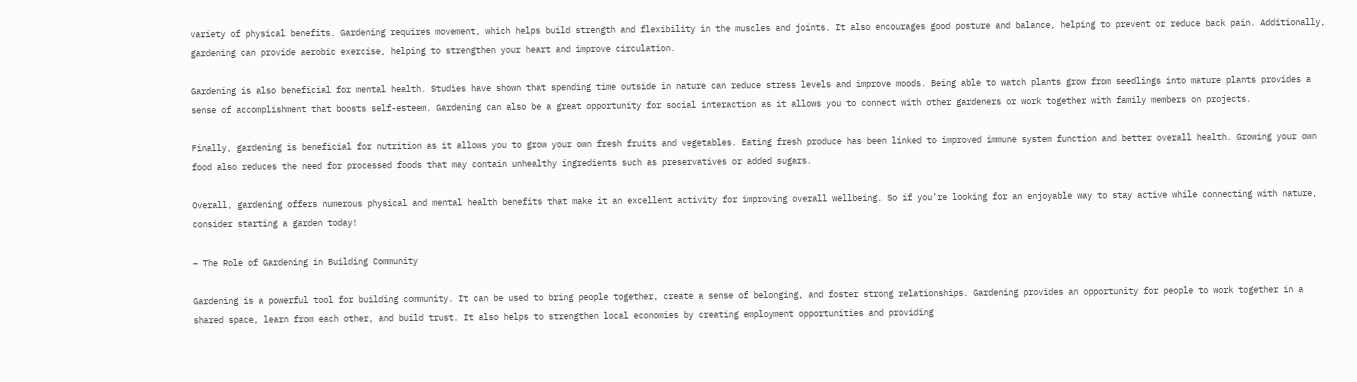variety of physical benefits. Gardening requires movement, which helps build strength and flexibility in the muscles and joints. It also encourages good posture and balance, helping to prevent or reduce back pain. Additionally, gardening can provide aerobic exercise, helping to strengthen your heart and improve circulation.

Gardening is also beneficial for mental health. Studies have shown that spending time outside in nature can reduce stress levels and improve moods. Being able to watch plants grow from seedlings into mature plants provides a sense of accomplishment that boosts self-esteem. Gardening can also be a great opportunity for social interaction as it allows you to connect with other gardeners or work together with family members on projects.

Finally, gardening is beneficial for nutrition as it allows you to grow your own fresh fruits and vegetables. Eating fresh produce has been linked to improved immune system function and better overall health. Growing your own food also reduces the need for processed foods that may contain unhealthy ingredients such as preservatives or added sugars.

Overall, gardening offers numerous physical and mental health benefits that make it an excellent activity for improving overall wellbeing. So if you’re looking for an enjoyable way to stay active while connecting with nature, consider starting a garden today!

– The Role of Gardening in Building Community

Gardening is a powerful tool for building community. It can be used to bring people together, create a sense of belonging, and foster strong relationships. Gardening provides an opportunity for people to work together in a shared space, learn from each other, and build trust. It also helps to strengthen local economies by creating employment opportunities and providing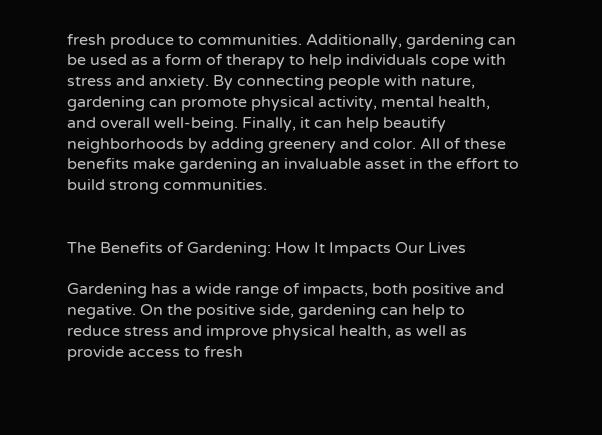fresh produce to communities. Additionally, gardening can be used as a form of therapy to help individuals cope with stress and anxiety. By connecting people with nature, gardening can promote physical activity, mental health, and overall well-being. Finally, it can help beautify neighborhoods by adding greenery and color. All of these benefits make gardening an invaluable asset in the effort to build strong communities.


The Benefits of Gardening: How It Impacts Our Lives

Gardening has a wide range of impacts, both positive and negative. On the positive side, gardening can help to reduce stress and improve physical health, as well as provide access to fresh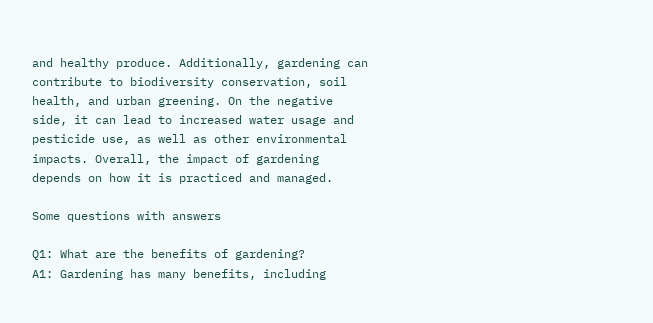and healthy produce. Additionally, gardening can contribute to biodiversity conservation, soil health, and urban greening. On the negative side, it can lead to increased water usage and pesticide use, as well as other environmental impacts. Overall, the impact of gardening depends on how it is practiced and managed.

Some questions with answers

Q1: What are the benefits of gardening?
A1: Gardening has many benefits, including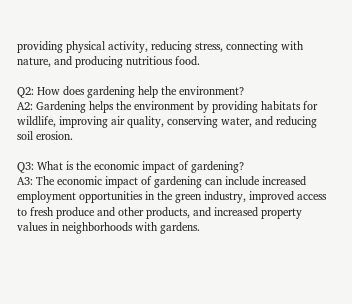providing physical activity, reducing stress, connecting with nature, and producing nutritious food.

Q2: How does gardening help the environment?
A2: Gardening helps the environment by providing habitats for wildlife, improving air quality, conserving water, and reducing soil erosion.

Q3: What is the economic impact of gardening?
A3: The economic impact of gardening can include increased employment opportunities in the green industry, improved access to fresh produce and other products, and increased property values in neighborhoods with gardens.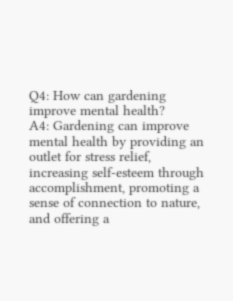Q4: How can gardening improve mental health?
A4: Gardening can improve mental health by providing an outlet for stress relief, increasing self-esteem through accomplishment, promoting a sense of connection to nature, and offering a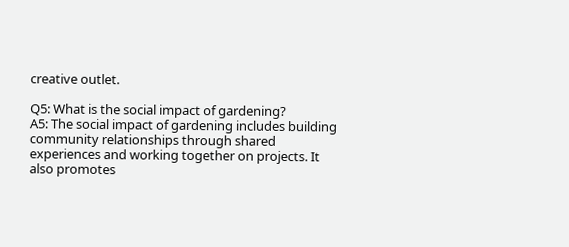creative outlet.

Q5: What is the social impact of gardening?
A5: The social impact of gardening includes building community relationships through shared experiences and working together on projects. It also promotes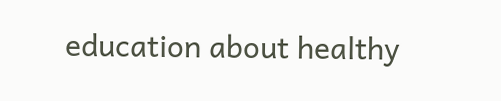education about healthy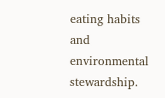eating habits and environmental stewardship.